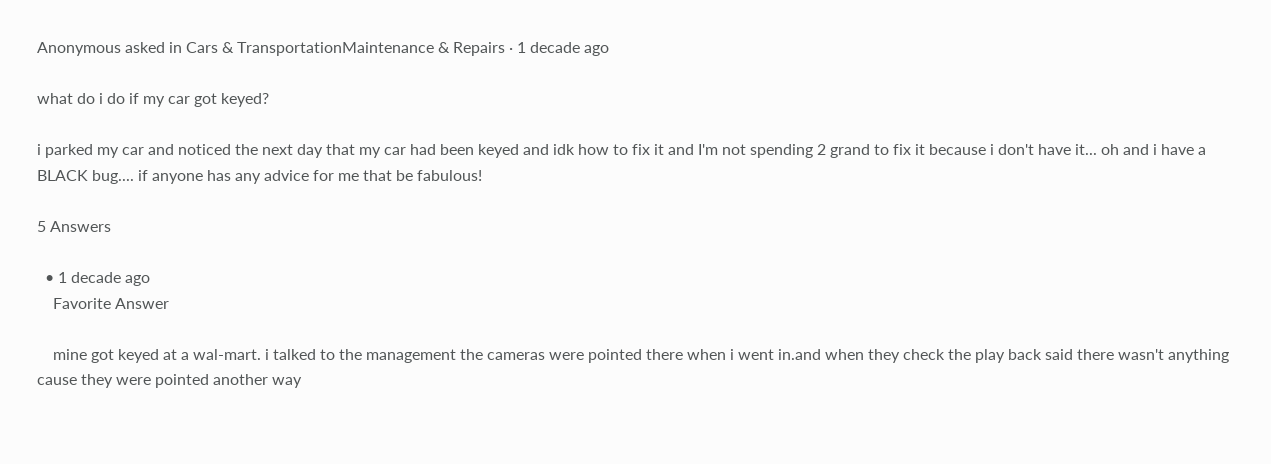Anonymous asked in Cars & TransportationMaintenance & Repairs · 1 decade ago

what do i do if my car got keyed?

i parked my car and noticed the next day that my car had been keyed and idk how to fix it and I'm not spending 2 grand to fix it because i don't have it... oh and i have a BLACK bug.... if anyone has any advice for me that be fabulous!

5 Answers

  • 1 decade ago
    Favorite Answer

    mine got keyed at a wal-mart. i talked to the management the cameras were pointed there when i went in.and when they check the play back said there wasn't anything cause they were pointed another way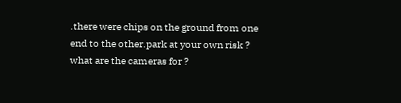.there were chips on the ground from one end to the other.park at your own risk ? what are the cameras for ?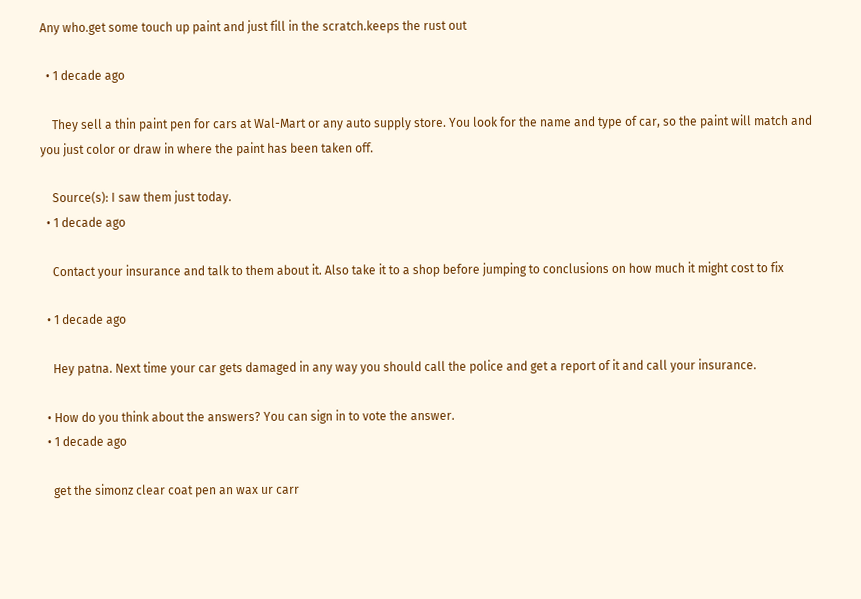Any who.get some touch up paint and just fill in the scratch.keeps the rust out

  • 1 decade ago

    They sell a thin paint pen for cars at Wal-Mart or any auto supply store. You look for the name and type of car, so the paint will match and you just color or draw in where the paint has been taken off.

    Source(s): I saw them just today.
  • 1 decade ago

    Contact your insurance and talk to them about it. Also take it to a shop before jumping to conclusions on how much it might cost to fix

  • 1 decade ago

    Hey patna. Next time your car gets damaged in any way you should call the police and get a report of it and call your insurance.

  • How do you think about the answers? You can sign in to vote the answer.
  • 1 decade ago

    get the simonz clear coat pen an wax ur carr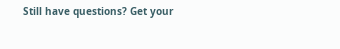Still have questions? Get your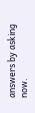answers by asking now.